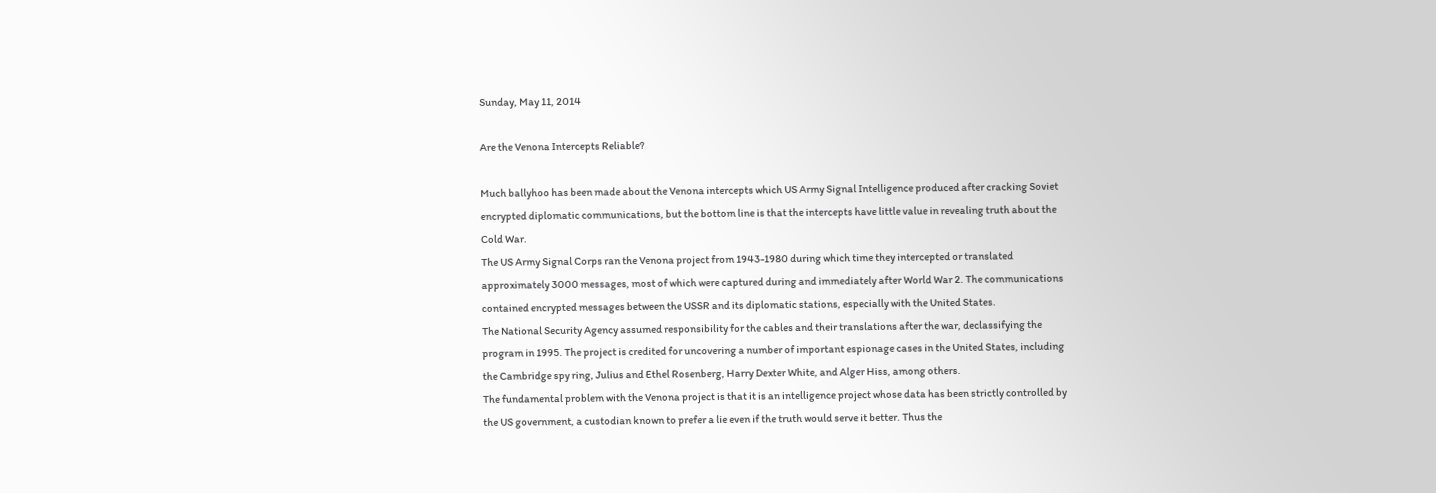Sunday, May 11, 2014

Are the Venona Intercepts Reliable?

Much ballyhoo has been made about the Venona intercepts which US Army Signal Intelligence produced after cracking Soviet encrypted diplomatic communications, but the bottom line is that the intercepts have little value in revealing truth about the Cold War.
The US Army Signal Corps ran the Venona project from 1943-1980 during which time they intercepted or translated approximately 3000 messages, most of which were captured during and immediately after World War 2. The communications contained encrypted messages between the USSR and its diplomatic stations, especially with the United States.
The National Security Agency assumed responsibility for the cables and their translations after the war, declassifying the program in 1995. The project is credited for uncovering a number of important espionage cases in the United States, including the Cambridge spy ring, Julius and Ethel Rosenberg, Harry Dexter White, and Alger Hiss, among others.
The fundamental problem with the Venona project is that it is an intelligence project whose data has been strictly controlled by the US government, a custodian known to prefer a lie even if the truth would serve it better. Thus the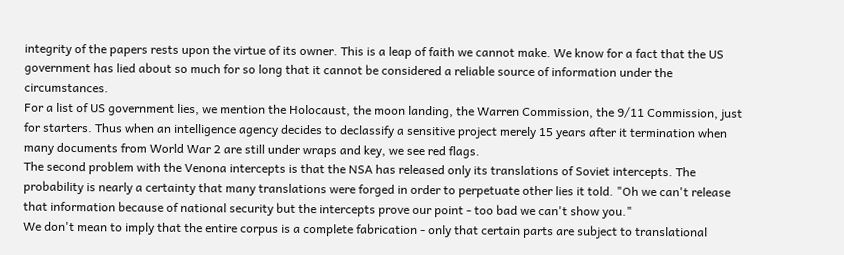integrity of the papers rests upon the virtue of its owner. This is a leap of faith we cannot make. We know for a fact that the US government has lied about so much for so long that it cannot be considered a reliable source of information under the circumstances.
For a list of US government lies, we mention the Holocaust, the moon landing, the Warren Commission, the 9/11 Commission, just for starters. Thus when an intelligence agency decides to declassify a sensitive project merely 15 years after it termination when many documents from World War 2 are still under wraps and key, we see red flags.
The second problem with the Venona intercepts is that the NSA has released only its translations of Soviet intercepts. The probability is nearly a certainty that many translations were forged in order to perpetuate other lies it told. "Oh we can't release that information because of national security but the intercepts prove our point - too bad we can't show you."
We don't mean to imply that the entire corpus is a complete fabrication - only that certain parts are subject to translational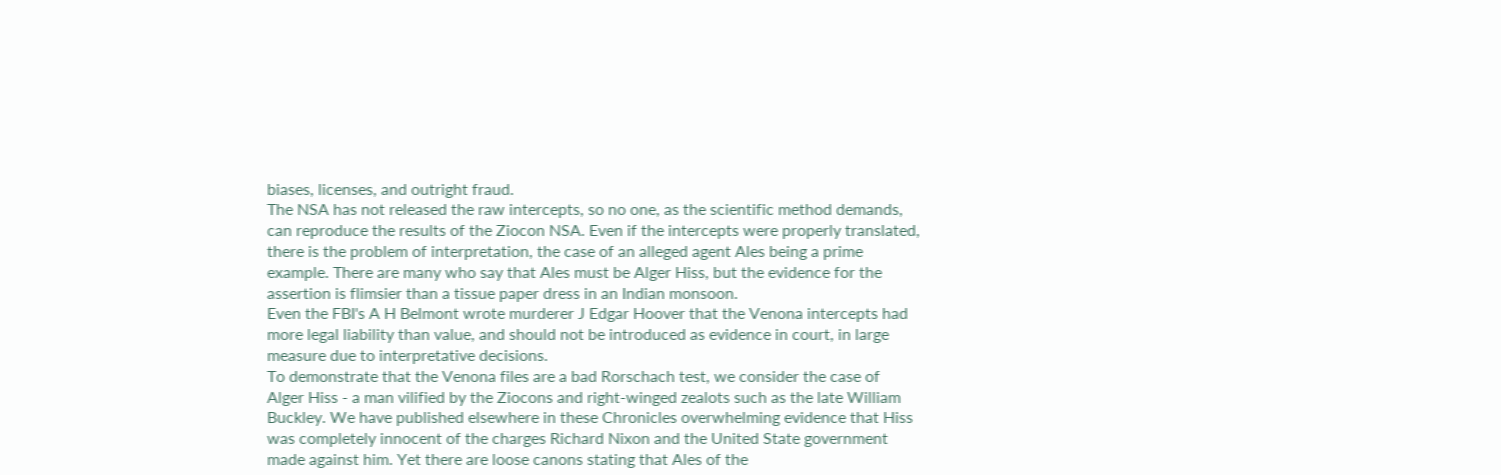biases, licenses, and outright fraud.
The NSA has not released the raw intercepts, so no one, as the scientific method demands, can reproduce the results of the Ziocon NSA. Even if the intercepts were properly translated, there is the problem of interpretation, the case of an alleged agent Ales being a prime example. There are many who say that Ales must be Alger Hiss, but the evidence for the assertion is flimsier than a tissue paper dress in an Indian monsoon.
Even the FBI's A H Belmont wrote murderer J Edgar Hoover that the Venona intercepts had more legal liability than value, and should not be introduced as evidence in court, in large measure due to interpretative decisions.
To demonstrate that the Venona files are a bad Rorschach test, we consider the case of Alger Hiss - a man vilified by the Ziocons and right-winged zealots such as the late William Buckley. We have published elsewhere in these Chronicles overwhelming evidence that Hiss was completely innocent of the charges Richard Nixon and the United State government made against him. Yet there are loose canons stating that Ales of the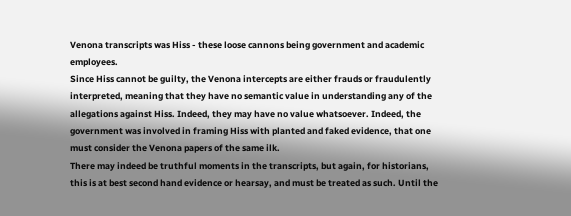Venona transcripts was Hiss - these loose cannons being government and academic employees.
Since Hiss cannot be guilty, the Venona intercepts are either frauds or fraudulently interpreted, meaning that they have no semantic value in understanding any of the allegations against Hiss. Indeed, they may have no value whatsoever. Indeed, the government was involved in framing Hiss with planted and faked evidence, that one must consider the Venona papers of the same ilk.
There may indeed be truthful moments in the transcripts, but again, for historians, this is at best second hand evidence or hearsay, and must be treated as such. Until the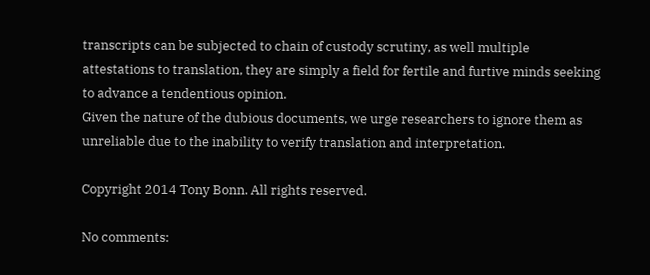transcripts can be subjected to chain of custody scrutiny, as well multiple attestations to translation, they are simply a field for fertile and furtive minds seeking to advance a tendentious opinion.
Given the nature of the dubious documents, we urge researchers to ignore them as unreliable due to the inability to verify translation and interpretation.

Copyright 2014 Tony Bonn. All rights reserved.

No comments: